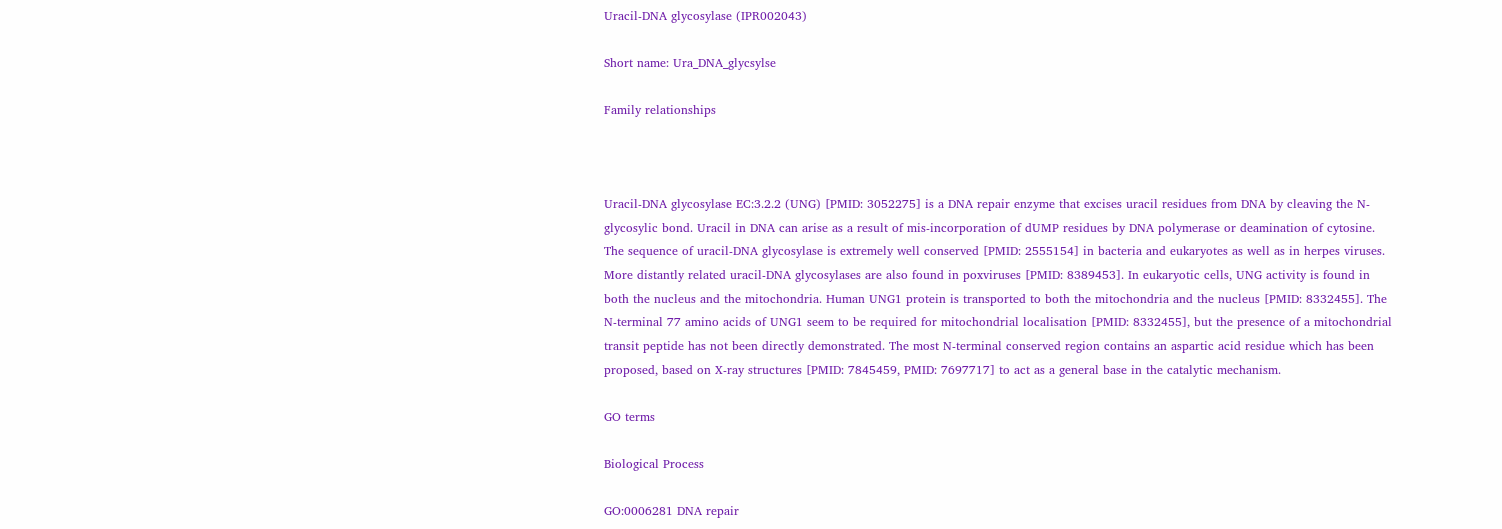Uracil-DNA glycosylase (IPR002043)

Short name: Ura_DNA_glycsylse

Family relationships



Uracil-DNA glycosylase EC:3.2.2 (UNG) [PMID: 3052275] is a DNA repair enzyme that excises uracil residues from DNA by cleaving the N-glycosylic bond. Uracil in DNA can arise as a result of mis-incorporation of dUMP residues by DNA polymerase or deamination of cytosine. The sequence of uracil-DNA glycosylase is extremely well conserved [PMID: 2555154] in bacteria and eukaryotes as well as in herpes viruses. More distantly related uracil-DNA glycosylases are also found in poxviruses [PMID: 8389453]. In eukaryotic cells, UNG activity is found in both the nucleus and the mitochondria. Human UNG1 protein is transported to both the mitochondria and the nucleus [PMID: 8332455]. The N-terminal 77 amino acids of UNG1 seem to be required for mitochondrial localisation [PMID: 8332455], but the presence of a mitochondrial transit peptide has not been directly demonstrated. The most N-terminal conserved region contains an aspartic acid residue which has been proposed, based on X-ray structures [PMID: 7845459, PMID: 7697717] to act as a general base in the catalytic mechanism.

GO terms

Biological Process

GO:0006281 DNA repair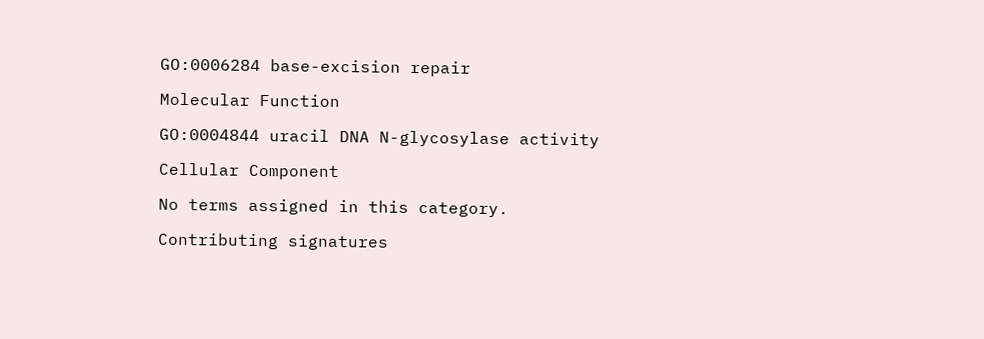GO:0006284 base-excision repair

Molecular Function

GO:0004844 uracil DNA N-glycosylase activity

Cellular Component

No terms assigned in this category.

Contributing signatures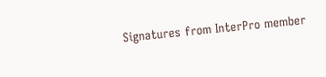Signatures from InterPro member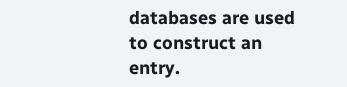databases are used to construct an entry.